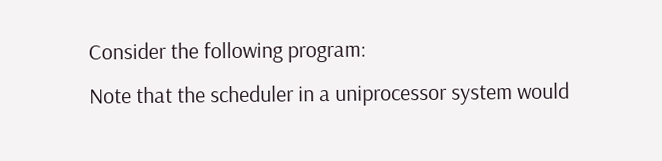Consider the following program:
Note that the scheduler in a uniprocessor system would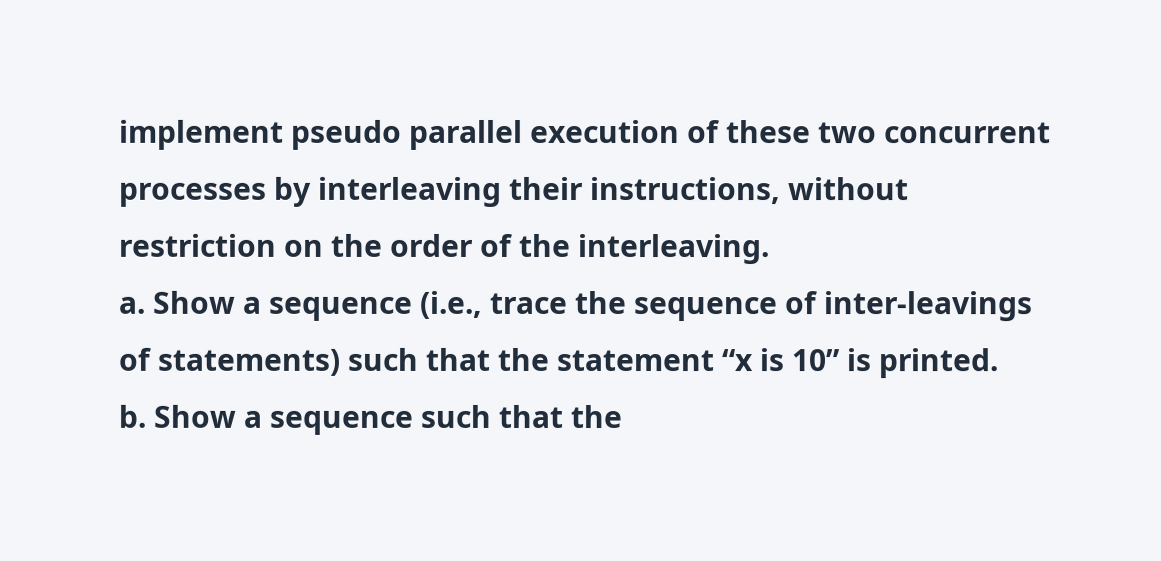implement pseudo parallel execution of these two concurrent processes by interleaving their instructions, without restriction on the order of the interleaving.
a. Show a sequence (i.e., trace the sequence of inter-leavings of statements) such that the statement “x is 10” is printed.
b. Show a sequence such that the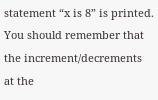statement “x is 8” is printed. You should remember that the increment/decrements at the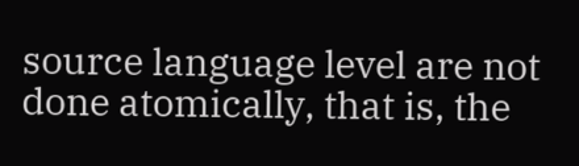source language level are not done atomically, that is, the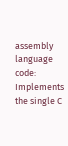assembly language code:
Implements the single C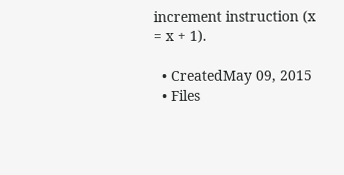increment instruction (x = x + 1).

  • CreatedMay 09, 2015
  • Files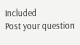Included
Post your question